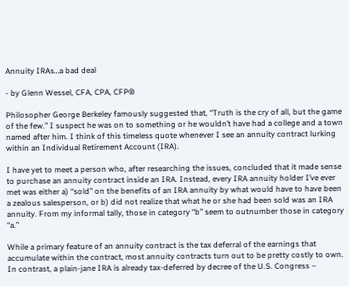Annuity IRAs…a bad deal

- by Glenn Wessel, CFA, CPA, CFP®

Philosopher George Berkeley famously suggested that, “Truth is the cry of all, but the game of the few.” I suspect he was on to something or he wouldn’t have had a college and a town named after him. I think of this timeless quote whenever I see an annuity contract lurking within an Individual Retirement Account (IRA).

I have yet to meet a person who, after researching the issues, concluded that it made sense to purchase an annuity contract inside an IRA. Instead, every IRA annuity holder I’ve ever met was either a) “sold” on the benefits of an IRA annuity by what would have to have been a zealous salesperson, or b) did not realize that what he or she had been sold was an IRA annuity. From my informal tally, those in category “b” seem to outnumber those in category “a.”

While a primary feature of an annuity contract is the tax deferral of the earnings that accumulate within the contract, most annuity contracts turn out to be pretty costly to own. In contrast, a plain-jane IRA is already tax-deferred by decree of the U.S. Congress –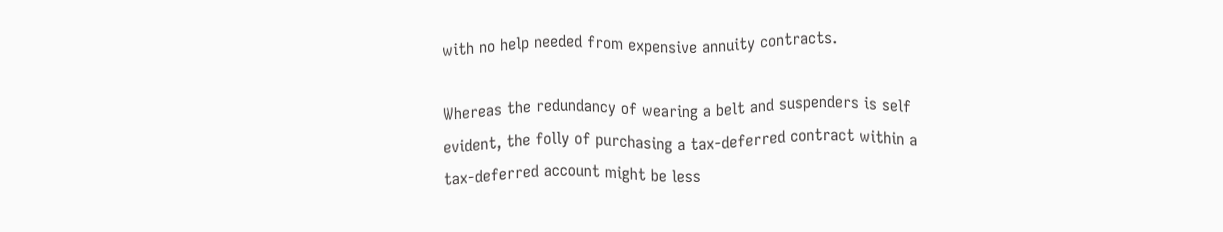with no help needed from expensive annuity contracts.

Whereas the redundancy of wearing a belt and suspenders is self evident, the folly of purchasing a tax-deferred contract within a tax-deferred account might be less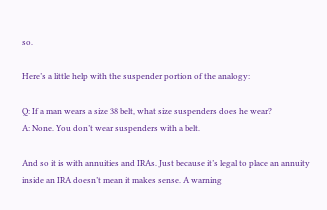so.

Here’s a little help with the suspender portion of the analogy:

Q: If a man wears a size 38 belt, what size suspenders does he wear?
A: None. You don’t wear suspenders with a belt.

And so it is with annuities and IRAs. Just because it’s legal to place an annuity inside an IRA doesn’t mean it makes sense. A warning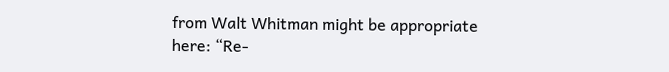from Walt Whitman might be appropriate here: “Re-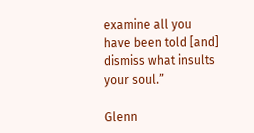examine all you have been told [and] dismiss what insults your soul.”

Glenn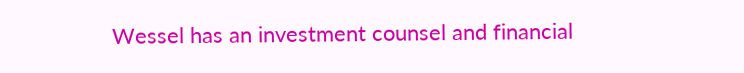Wessel has an investment counsel and financial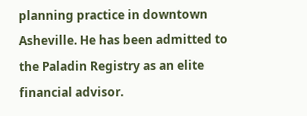planning practice in downtown Asheville. He has been admitted to the Paladin Registry as an elite financial advisor.